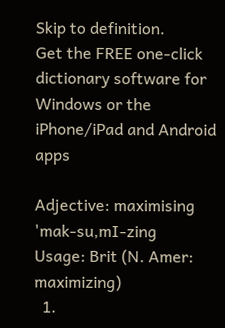Skip to definition.
Get the FREE one-click dictionary software for Windows or the iPhone/iPad and Android apps

Adjective: maximising  'mak-su,mI-zing
Usage: Brit (N. Amer: maximizing)
  1.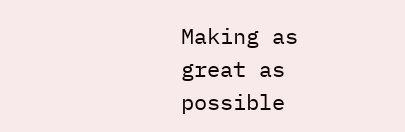Making as great as possible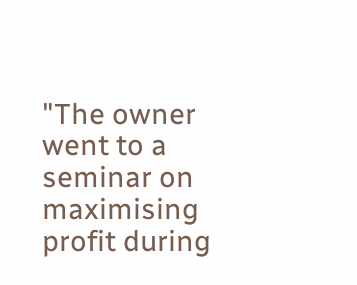"The owner went to a seminar on maximising profit during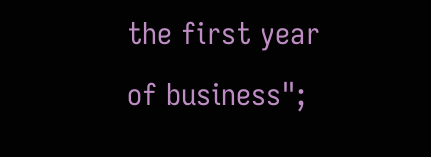the first year of business";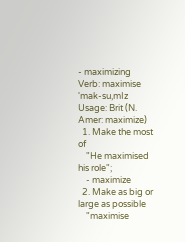- maximizing
Verb: maximise  'mak-su,mIz
Usage: Brit (N. Amer: maximize)
  1. Make the most of
    "He maximised his role";
    - maximize
  2. Make as big or large as possible
    "maximise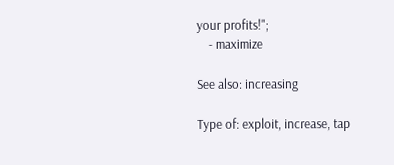your profits!";
    - maximize

See also: increasing

Type of: exploit, increase, tap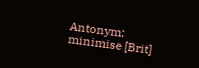Antonym: minimise [Brit]